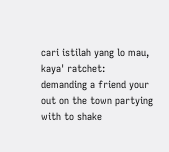cari istilah yang lo mau, kaya' ratchet:
demanding a friend your out on the town partying with to shake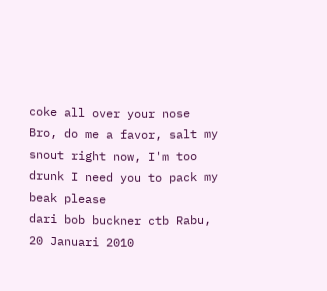coke all over your nose
Bro, do me a favor, salt my snout right now, I'm too drunk I need you to pack my beak please
dari bob buckner ctb Rabu, 20 Januari 2010